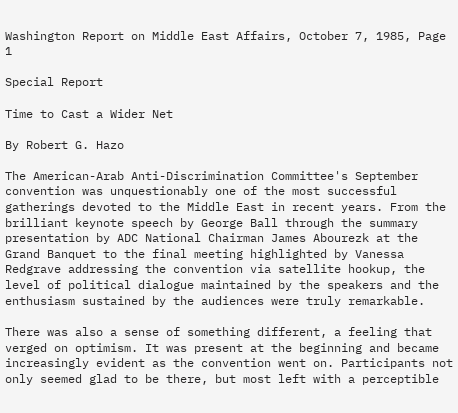Washington Report on Middle East Affairs, October 7, 1985, Page 1

Special Report

Time to Cast a Wider Net

By Robert G. Hazo

The American-Arab Anti-Discrimination Committee's September convention was unquestionably one of the most successful gatherings devoted to the Middle East in recent years. From the brilliant keynote speech by George Ball through the summary presentation by ADC National Chairman James Abourezk at the Grand Banquet to the final meeting highlighted by Vanessa Redgrave addressing the convention via satellite hookup, the level of political dialogue maintained by the speakers and the enthusiasm sustained by the audiences were truly remarkable.

There was also a sense of something different, a feeling that verged on optimism. It was present at the beginning and became increasingly evident as the convention went on. Participants not only seemed glad to be there, but most left with a perceptible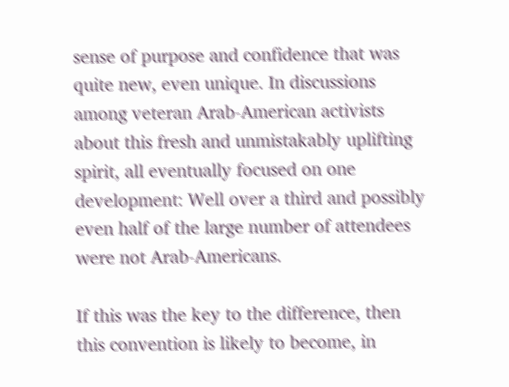sense of purpose and confidence that was quite new, even unique. In discussions among veteran Arab-American activists about this fresh and unmistakably uplifting spirit, all eventually focused on one development: Well over a third and possibly even half of the large number of attendees were not Arab-Americans.

If this was the key to the difference, then this convention is likely to become, in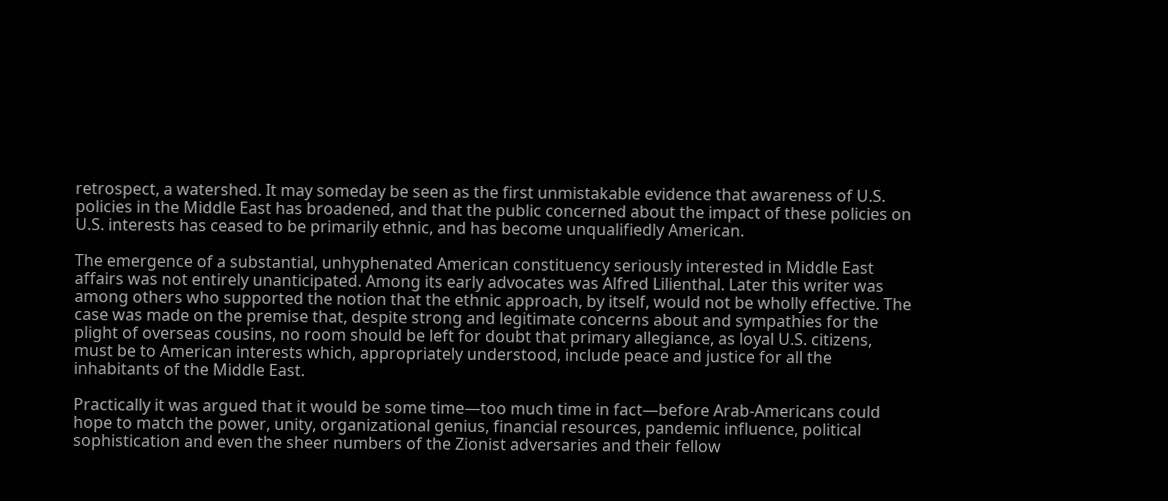retrospect, a watershed. It may someday be seen as the first unmistakable evidence that awareness of U.S. policies in the Middle East has broadened, and that the public concerned about the impact of these policies on U.S. interests has ceased to be primarily ethnic, and has become unqualifiedly American.

The emergence of a substantial, unhyphenated American constituency seriously interested in Middle East affairs was not entirely unanticipated. Among its early advocates was Alfred Lilienthal. Later this writer was among others who supported the notion that the ethnic approach, by itself, would not be wholly effective. The case was made on the premise that, despite strong and legitimate concerns about and sympathies for the plight of overseas cousins, no room should be left for doubt that primary allegiance, as loyal U.S. citizens, must be to American interests which, appropriately understood, include peace and justice for all the inhabitants of the Middle East.

Practically it was argued that it would be some time—too much time in fact—before Arab-Americans could hope to match the power, unity, organizational genius, financial resources, pandemic influence, political sophistication and even the sheer numbers of the Zionist adversaries and their fellow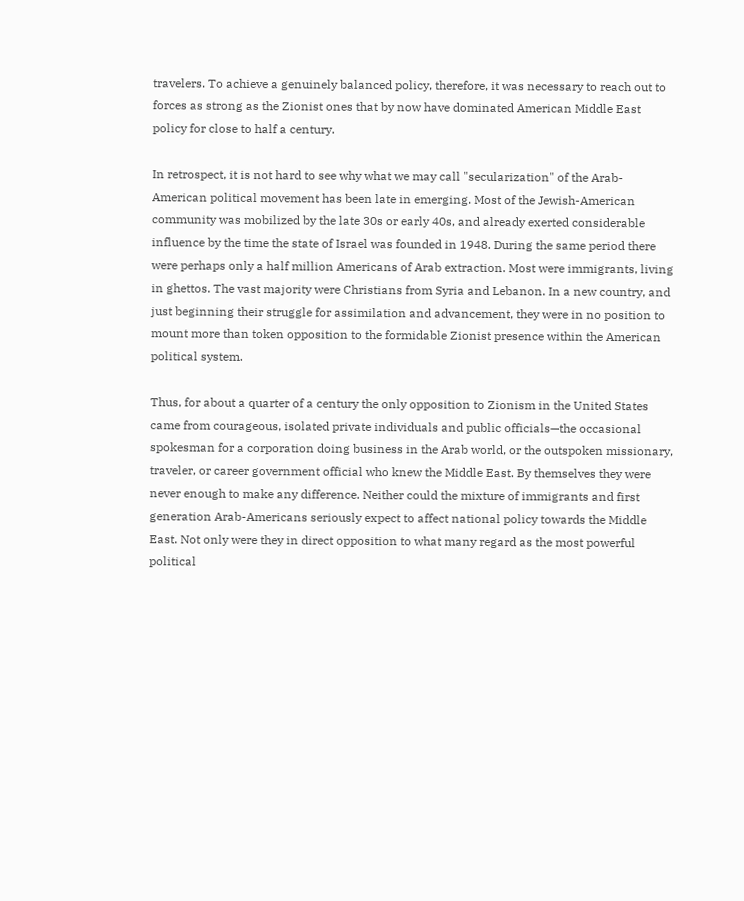travelers. To achieve a genuinely balanced policy, therefore, it was necessary to reach out to forces as strong as the Zionist ones that by now have dominated American Middle East policy for close to half a century.

In retrospect, it is not hard to see why what we may call "secularization" of the Arab-American political movement has been late in emerging. Most of the Jewish-American community was mobilized by the late 30s or early 40s, and already exerted considerable influence by the time the state of Israel was founded in 1948. During the same period there were perhaps only a half million Americans of Arab extraction. Most were immigrants, living in ghettos. The vast majority were Christians from Syria and Lebanon. In a new country, and just beginning their struggle for assimilation and advancement, they were in no position to mount more than token opposition to the formidable Zionist presence within the American political system.

Thus, for about a quarter of a century the only opposition to Zionism in the United States came from courageous, isolated private individuals and public officials—the occasional spokesman for a corporation doing business in the Arab world, or the outspoken missionary, traveler, or career government official who knew the Middle East. By themselves they were never enough to make any difference. Neither could the mixture of immigrants and first generation Arab-Americans seriously expect to affect national policy towards the Middle East. Not only were they in direct opposition to what many regard as the most powerful political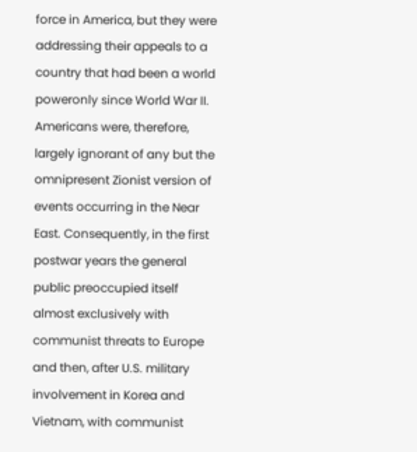force in America, but they were addressing their appeals to a country that had been a world poweronly since World War II. Americans were, therefore, largely ignorant of any but the omnipresent Zionist version of events occurring in the Near East. Consequently, in the first postwar years the general public preoccupied itself almost exclusively with communist threats to Europe and then, after U.S. military involvement in Korea and Vietnam, with communist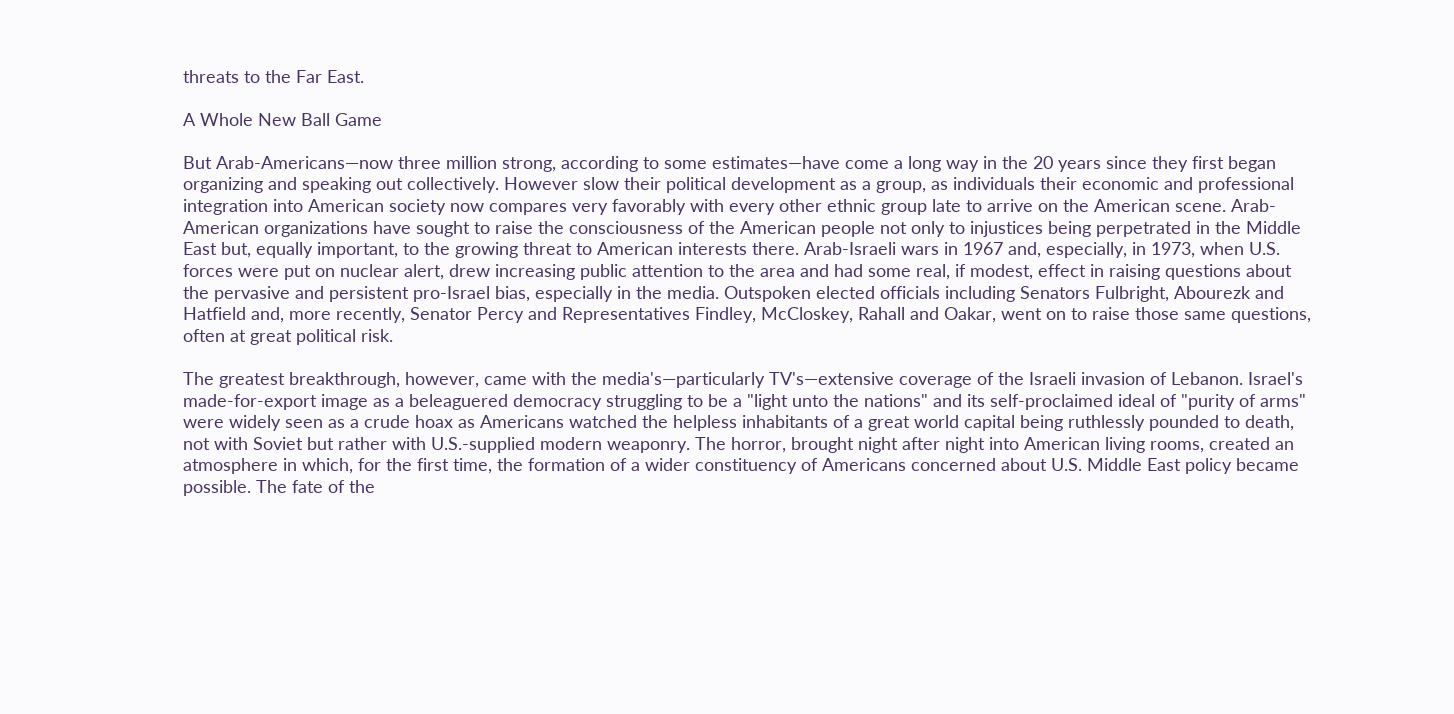threats to the Far East.

A Whole New Ball Game

But Arab-Americans—now three million strong, according to some estimates—have come a long way in the 20 years since they first began organizing and speaking out collectively. However slow their political development as a group, as individuals their economic and professional integration into American society now compares very favorably with every other ethnic group late to arrive on the American scene. Arab-American organizations have sought to raise the consciousness of the American people not only to injustices being perpetrated in the Middle East but, equally important, to the growing threat to American interests there. Arab-Israeli wars in 1967 and, especially, in 1973, when U.S. forces were put on nuclear alert, drew increasing public attention to the area and had some real, if modest, effect in raising questions about the pervasive and persistent pro-Israel bias, especially in the media. Outspoken elected officials including Senators Fulbright, Abourezk and Hatfield and, more recently, Senator Percy and Representatives Findley, McCloskey, Rahall and Oakar, went on to raise those same questions, often at great political risk.

The greatest breakthrough, however, came with the media's—particularly TV's—extensive coverage of the Israeli invasion of Lebanon. Israel's made-for-export image as a beleaguered democracy struggling to be a "light unto the nations" and its self-proclaimed ideal of "purity of arms" were widely seen as a crude hoax as Americans watched the helpless inhabitants of a great world capital being ruthlessly pounded to death, not with Soviet but rather with U.S.-supplied modern weaponry. The horror, brought night after night into American living rooms, created an atmosphere in which, for the first time, the formation of a wider constituency of Americans concerned about U.S. Middle East policy became possible. The fate of the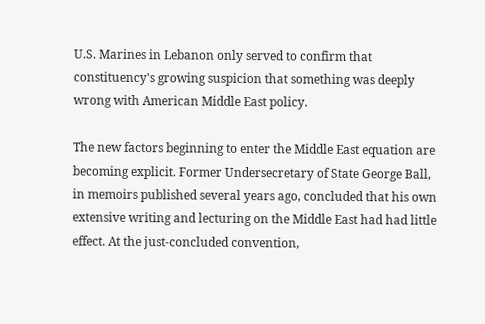U.S. Marines in Lebanon only served to confirm that constituency's growing suspicion that something was deeply wrong with American Middle East policy.

The new factors beginning to enter the Middle East equation are becoming explicit. Former Undersecretary of State George Ball, in memoirs published several years ago, concluded that his own extensive writing and lecturing on the Middle East had had little effect. At the just-concluded convention,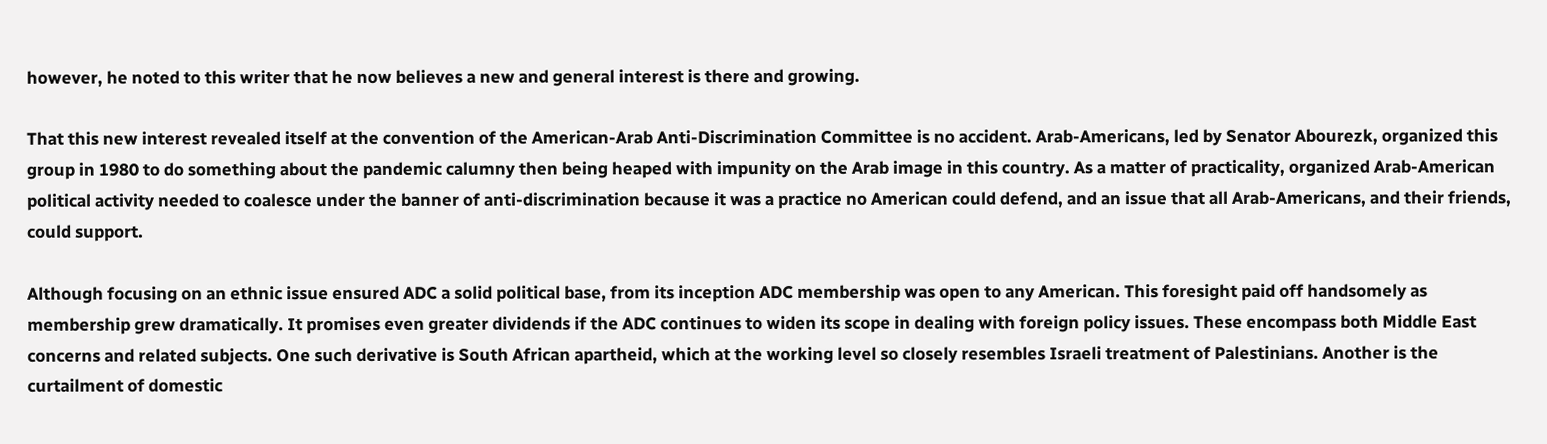however, he noted to this writer that he now believes a new and general interest is there and growing.

That this new interest revealed itself at the convention of the American-Arab Anti-Discrimination Committee is no accident. Arab-Americans, led by Senator Abourezk, organized this group in 1980 to do something about the pandemic calumny then being heaped with impunity on the Arab image in this country. As a matter of practicality, organized Arab-American political activity needed to coalesce under the banner of anti-discrimination because it was a practice no American could defend, and an issue that all Arab-Americans, and their friends, could support.

Although focusing on an ethnic issue ensured ADC a solid political base, from its inception ADC membership was open to any American. This foresight paid off handsomely as membership grew dramatically. It promises even greater dividends if the ADC continues to widen its scope in dealing with foreign policy issues. These encompass both Middle East concerns and related subjects. One such derivative is South African apartheid, which at the working level so closely resembles Israeli treatment of Palestinians. Another is the curtailment of domestic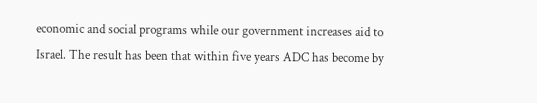economic and social programs while our government increases aid to Israel. The result has been that within five years ADC has become by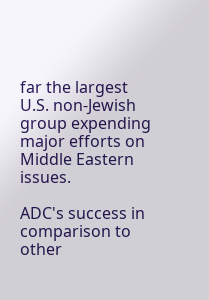far the largest U.S. non-Jewish group expending major efforts on Middle Eastern issues.

ADC's success in comparison to other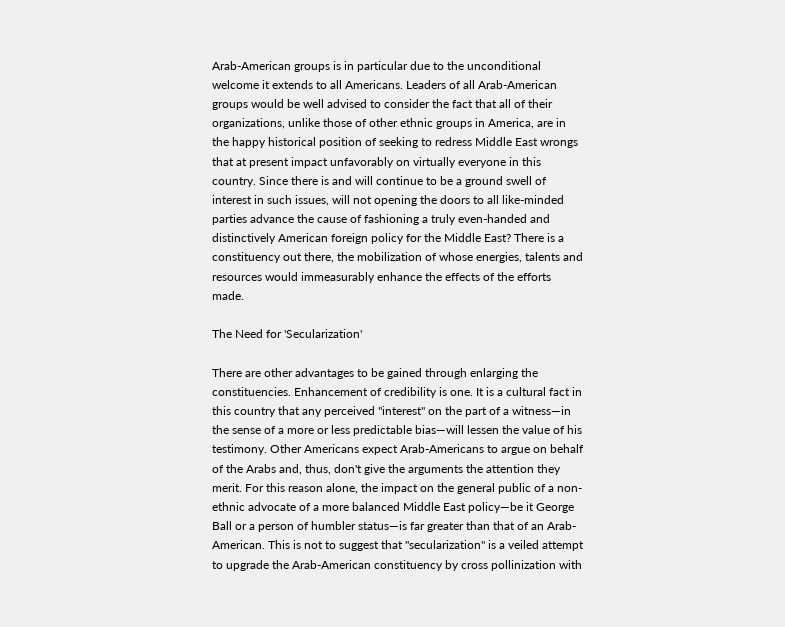Arab-American groups is in particular due to the unconditional welcome it extends to all Americans. Leaders of all Arab-American groups would be well advised to consider the fact that all of their organizations, unlike those of other ethnic groups in America, are in the happy historical position of seeking to redress Middle East wrongs that at present impact unfavorably on virtually everyone in this country. Since there is and will continue to be a ground swell of interest in such issues, will not opening the doors to all like-minded parties advance the cause of fashioning a truly even-handed and distinctively American foreign policy for the Middle East? There is a constituency out there, the mobilization of whose energies, talents and resources would immeasurably enhance the effects of the efforts made.

The Need for 'Secularization'

There are other advantages to be gained through enlarging the constituencies. Enhancement of credibility is one. It is a cultural fact in this country that any perceived "interest" on the part of a witness—in the sense of a more or less predictable bias—will lessen the value of his testimony. Other Americans expect Arab-Americans to argue on behalf of the Arabs and, thus, don't give the arguments the attention they merit. For this reason alone, the impact on the general public of a non-ethnic advocate of a more balanced Middle East policy—be it George Ball or a person of humbler status—is far greater than that of an Arab-American. This is not to suggest that "secularization" is a veiled attempt to upgrade the Arab-American constituency by cross pollinization with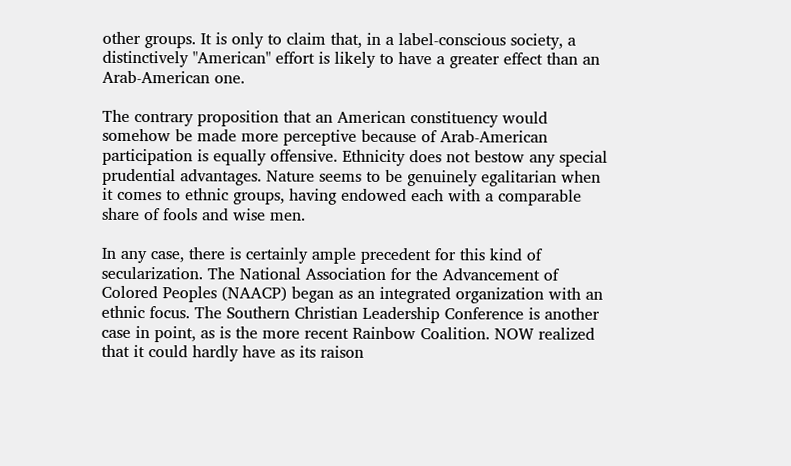other groups. It is only to claim that, in a label-conscious society, a distinctively "American" effort is likely to have a greater effect than an Arab-American one.

The contrary proposition that an American constituency would somehow be made more perceptive because of Arab-American participation is equally offensive. Ethnicity does not bestow any special prudential advantages. Nature seems to be genuinely egalitarian when it comes to ethnic groups, having endowed each with a comparable share of fools and wise men.

In any case, there is certainly ample precedent for this kind of secularization. The National Association for the Advancement of Colored Peoples (NAACP) began as an integrated organization with an ethnic focus. The Southern Christian Leadership Conference is another case in point, as is the more recent Rainbow Coalition. NOW realized that it could hardly have as its raison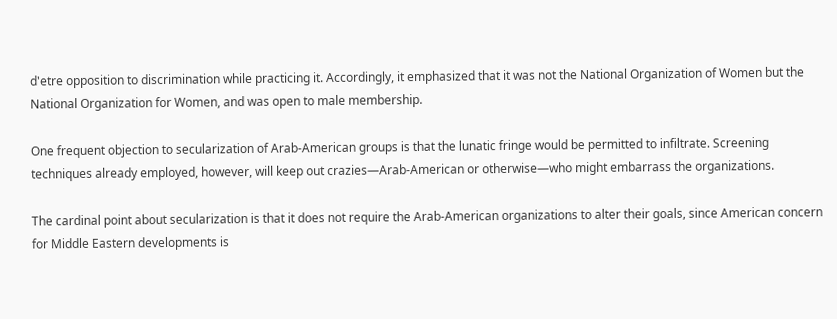d'etre opposition to discrimination while practicing it. Accordingly, it emphasized that it was not the National Organization of Women but the National Organization for Women, and was open to male membership.

One frequent objection to secularization of Arab-American groups is that the lunatic fringe would be permitted to infiltrate. Screening techniques already employed, however, will keep out crazies—Arab-American or otherwise—who might embarrass the organizations.

The cardinal point about secularization is that it does not require the Arab-American organizations to alter their goals, since American concern for Middle Eastern developments is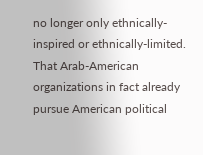no longer only ethnically-inspired or ethnically-limited. That Arab-American organizations in fact already pursue American political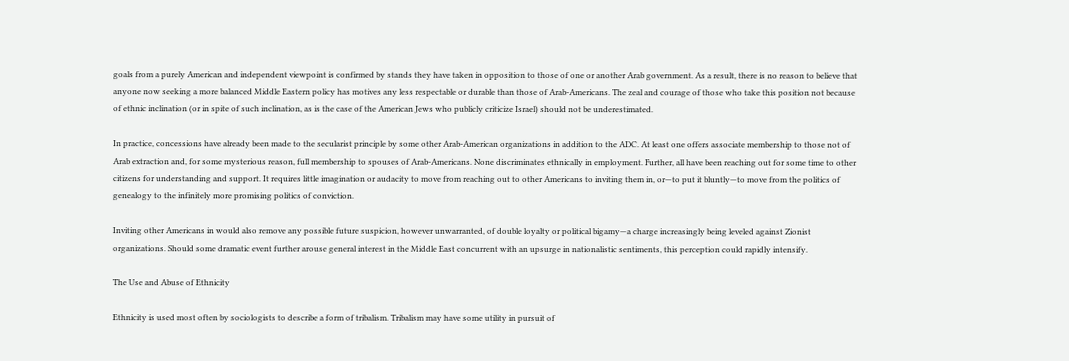goals from a purely American and independent viewpoint is confirmed by stands they have taken in opposition to those of one or another Arab government. As a result, there is no reason to believe that anyone now seeking a more balanced Middle Eastern policy has motives any less respectable or durable than those of Arab-Americans. The zeal and courage of those who take this position not because of ethnic inclination (or in spite of such inclination, as is the case of the American Jews who publicly criticize Israel) should not be underestimated.

In practice, concessions have already been made to the secularist principle by some other Arab-American organizations in addition to the ADC. At least one offers associate membership to those not of Arab extraction and, for some mysterious reason, full membership to spouses of Arab-Americans. None discriminates ethnically in employment. Further, all have been reaching out for some time to other citizens for understanding and support. It requires little imagination or audacity to move from reaching out to other Americans to inviting them in, or—to put it bluntly—to move from the politics of genealogy to the infinitely more promising politics of conviction.

Inviting other Americans in would also remove any possible future suspicion, however unwarranted, of double loyalty or political bigamy—a charge increasingly being leveled against Zionist organizations. Should some dramatic event further arouse general interest in the Middle East concurrent with an upsurge in nationalistic sentiments, this perception could rapidly intensify.

The Use and Abuse of Ethnicity

Ethnicity is used most often by sociologists to describe a form of tribalism. Tribalism may have some utility in pursuit of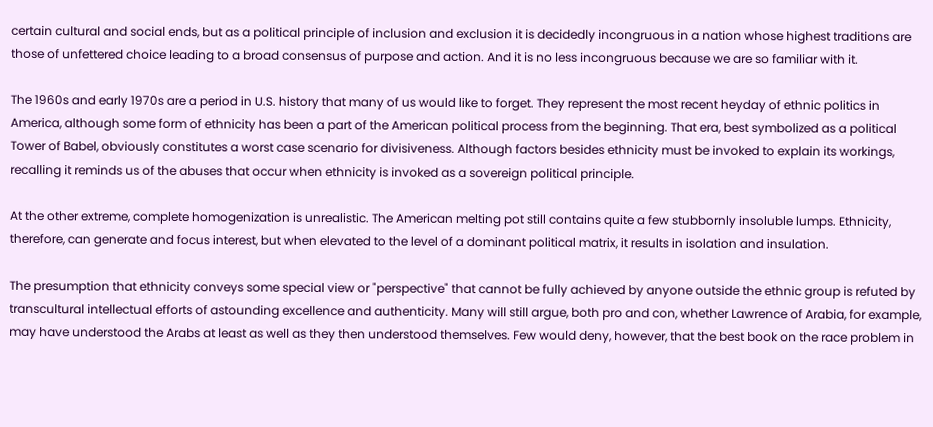certain cultural and social ends, but as a political principle of inclusion and exclusion it is decidedly incongruous in a nation whose highest traditions are those of unfettered choice leading to a broad consensus of purpose and action. And it is no less incongruous because we are so familiar with it.

The 1960s and early 1970s are a period in U.S. history that many of us would like to forget. They represent the most recent heyday of ethnic politics in America, although some form of ethnicity has been a part of the American political process from the beginning. That era, best symbolized as a political Tower of Babel, obviously constitutes a worst case scenario for divisiveness. Although factors besides ethnicity must be invoked to explain its workings, recalling it reminds us of the abuses that occur when ethnicity is invoked as a sovereign political principle.

At the other extreme, complete homogenization is unrealistic. The American melting pot still contains quite a few stubbornly insoluble lumps. Ethnicity, therefore, can generate and focus interest, but when elevated to the level of a dominant political matrix, it results in isolation and insulation.

The presumption that ethnicity conveys some special view or "perspective" that cannot be fully achieved by anyone outside the ethnic group is refuted by transcultural intellectual efforts of astounding excellence and authenticity. Many will still argue, both pro and con, whether Lawrence of Arabia, for example, may have understood the Arabs at least as well as they then understood themselves. Few would deny, however, that the best book on the race problem in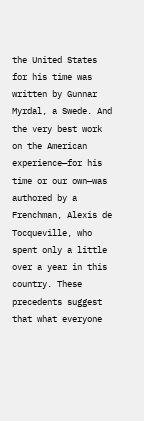the United States for his time was written by Gunnar Myrdal, a Swede. And the very best work on the American experience—for his time or our own—was authored by a Frenchman, Alexis de Tocqueville, who spent only a little over a year in this country. These precedents suggest that what everyone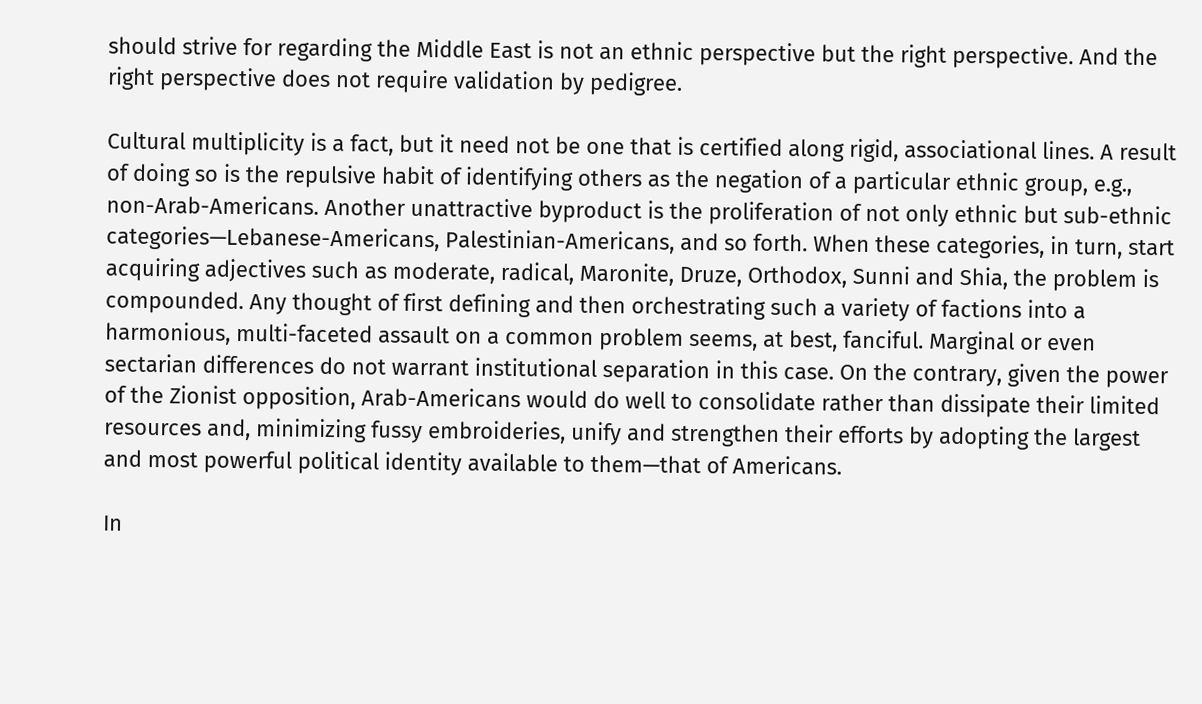should strive for regarding the Middle East is not an ethnic perspective but the right perspective. And the right perspective does not require validation by pedigree.

Cultural multiplicity is a fact, but it need not be one that is certified along rigid, associational lines. A result of doing so is the repulsive habit of identifying others as the negation of a particular ethnic group, e.g., non-Arab-Americans. Another unattractive byproduct is the proliferation of not only ethnic but sub-ethnic categories—Lebanese-Americans, Palestinian-Americans, and so forth. When these categories, in turn, start acquiring adjectives such as moderate, radical, Maronite, Druze, Orthodox, Sunni and Shia, the problem is compounded. Any thought of first defining and then orchestrating such a variety of factions into a harmonious, multi-faceted assault on a common problem seems, at best, fanciful. Marginal or even sectarian differences do not warrant institutional separation in this case. On the contrary, given the power of the Zionist opposition, Arab-Americans would do well to consolidate rather than dissipate their limited resources and, minimizing fussy embroideries, unify and strengthen their efforts by adopting the largest and most powerful political identity available to them—that of Americans.

In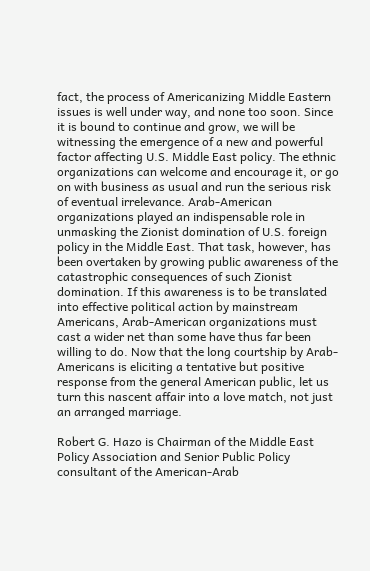fact, the process of Americanizing Middle Eastern issues is well under way, and none too soon. Since it is bound to continue and grow, we will be witnessing the emergence of a new and powerful factor affecting U.S. Middle East policy. The ethnic organizations can welcome and encourage it, or go on with business as usual and run the serious risk of eventual irrelevance. Arab-American organizations played an indispensable role in unmasking the Zionist domination of U.S. foreign policy in the Middle East. That task, however, has been overtaken by growing public awareness of the catastrophic consequences of such Zionist domination. If this awareness is to be translated into effective political action by mainstream Americans, Arab-American organizations must cast a wider net than some have thus far been willing to do. Now that the long courtship by Arab-Americans is eliciting a tentative but positive response from the general American public, let us turn this nascent affair into a love match, not just an arranged marriage.

Robert G. Hazo is Chairman of the Middle East Policy Association and Senior Public Policy consultant of the American-Arab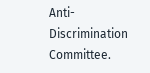Anti-Discrimination Committee.